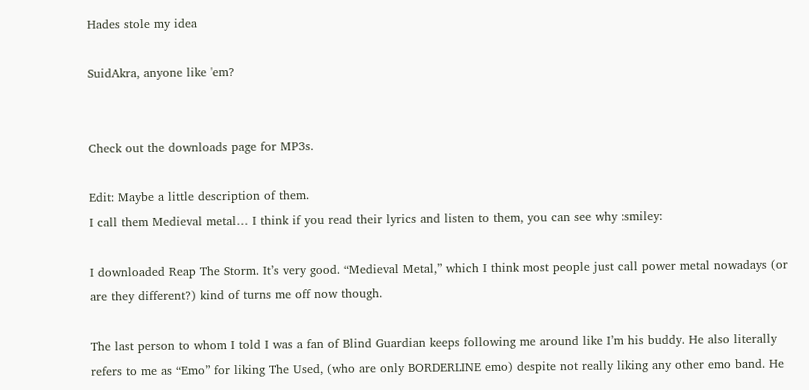Hades stole my idea

SuidAkra, anyone like 'em?


Check out the downloads page for MP3s.

Edit: Maybe a little description of them.
I call them Medieval metal… I think if you read their lyrics and listen to them, you can see why :smiley:

I downloaded Reap The Storm. It’s very good. “Medieval Metal,” which I think most people just call power metal nowadays (or are they different?) kind of turns me off now though.

The last person to whom I told I was a fan of Blind Guardian keeps following me around like I’m his buddy. He also literally refers to me as “Emo” for liking The Used, (who are only BORDERLINE emo) despite not really liking any other emo band. He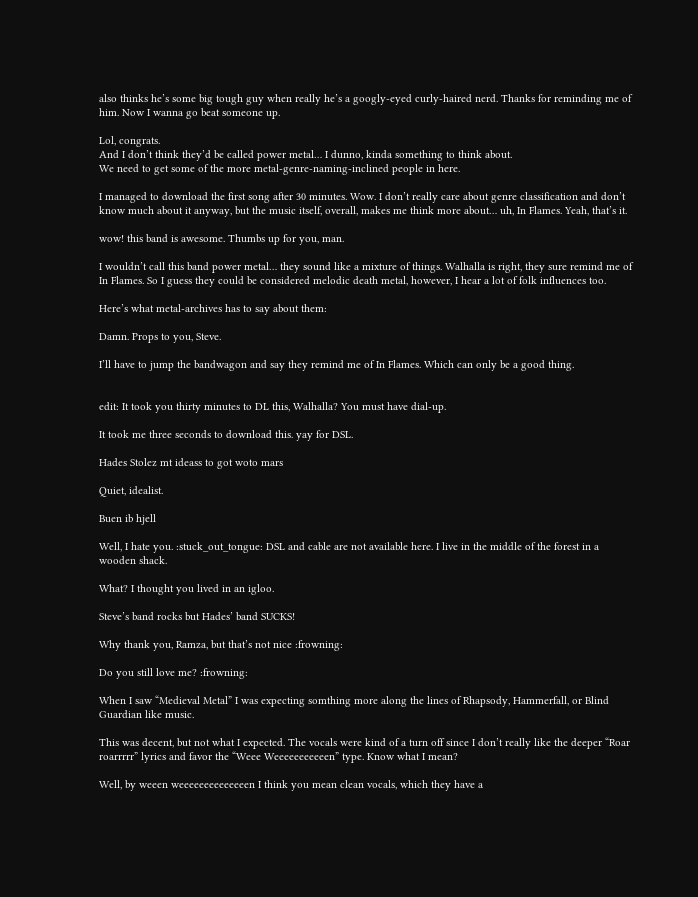also thinks he’s some big tough guy when really he’s a googly-eyed curly-haired nerd. Thanks for reminding me of him. Now I wanna go beat someone up.

Lol, congrats.
And I don’t think they’d be called power metal… I dunno, kinda something to think about.
We need to get some of the more metal-genre-naming-inclined people in here.

I managed to download the first song after 30 minutes. Wow. I don’t really care about genre classification and don’t know much about it anyway, but the music itself, overall, makes me think more about… uh, In Flames. Yeah, that’s it.

wow! this band is awesome. Thumbs up for you, man.

I wouldn’t call this band power metal… they sound like a mixture of things. Walhalla is right, they sure remind me of In Flames. So I guess they could be considered melodic death metal, however, I hear a lot of folk influences too.

Here’s what metal-archives has to say about them:

Damn. Props to you, Steve.

I’ll have to jump the bandwagon and say they remind me of In Flames. Which can only be a good thing.


edit: It took you thirty minutes to DL this, Walhalla? You must have dial-up.

It took me three seconds to download this. yay for DSL.

Hades Stolez mt ideass to got woto mars

Quiet, idealist.

Buen ib hjell

Well, I hate you. :stuck_out_tongue: DSL and cable are not available here. I live in the middle of the forest in a wooden shack.

What? I thought you lived in an igloo.

Steve’s band rocks but Hades’ band SUCKS!

Why thank you, Ramza, but that’s not nice :frowning:

Do you still love me? :frowning:

When I saw “Medieval Metal” I was expecting somthing more along the lines of Rhapsody, Hammerfall, or Blind Guardian like music.

This was decent, but not what I expected. The vocals were kind of a turn off since I don’t really like the deeper “Roar roarrrrr” lyrics and favor the “Weee Weeeeeeeeeeen” type. Know what I mean?

Well, by weeen weeeeeeeeeeeeeen I think you mean clean vocals, which they have a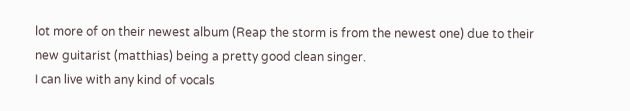lot more of on their newest album (Reap the storm is from the newest one) due to their new guitarist (matthias) being a pretty good clean singer.
I can live with any kind of vocals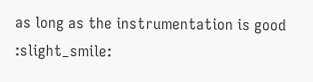as long as the instrumentation is good :slight_smile: